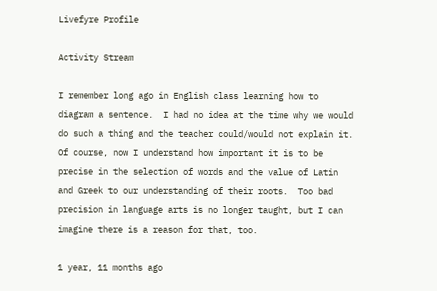Livefyre Profile

Activity Stream

I remember long ago in English class learning how to diagram a sentence.  I had no idea at the time why we would do such a thing and the teacher could/would not explain it.  Of course, now I understand how important it is to be precise in the selection of words and the value of Latin and Greek to our understanding of their roots.  Too bad precision in language arts is no longer taught, but I can imagine there is a reason for that, too.

1 year, 11 months ago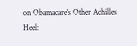on Obamacare’s Other Achilles Heel: